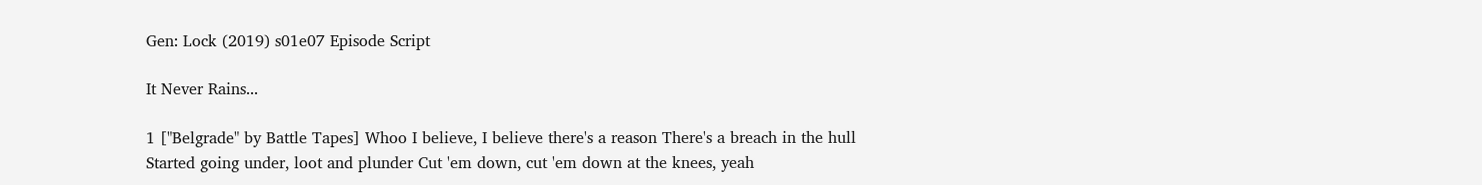Gen: Lock (2019) s01e07 Episode Script

It Never Rains...

1 ["Belgrade" by Battle Tapes] Whoo I believe, I believe there's a reason There's a breach in the hull Started going under, loot and plunder Cut 'em down, cut 'em down at the knees, yeah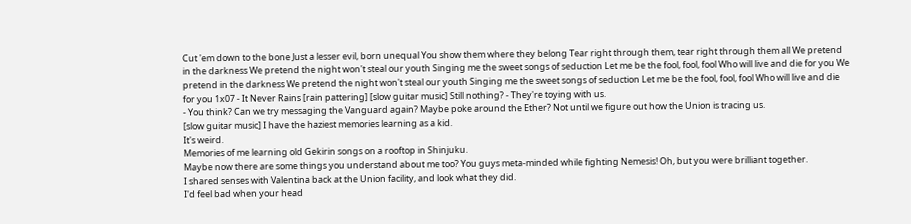Cut 'em down to the bone Just a lesser evil, born unequal You show them where they belong Tear right through them, tear right through them all We pretend in the darkness We pretend the night won't steal our youth Singing me the sweet songs of seduction Let me be the fool, fool, fool Who will live and die for you We pretend in the darkness We pretend the night won't steal our youth Singing me the sweet songs of seduction Let me be the fool, fool, fool Who will live and die for you 1x07 - It Never Rains [rain pattering] [slow guitar music] Still nothing? - They're toying with us.
- You think? Can we try messaging the Vanguard again? Maybe poke around the Ether? Not until we figure out how the Union is tracing us.
[slow guitar music] I have the haziest memories learning as a kid.
It's weird.
Memories of me learning old Gekirin songs on a rooftop in Shinjuku.
Maybe now there are some things you understand about me too? You guys meta-minded while fighting Nemesis! Oh, but you were brilliant together.
I shared senses with Valentina back at the Union facility, and look what they did.
I'd feel bad when your head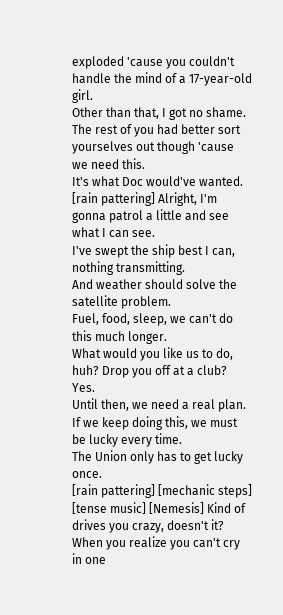exploded 'cause you couldn't handle the mind of a 17-year-old girl.
Other than that, I got no shame.
The rest of you had better sort yourselves out though 'cause we need this.
It's what Doc would've wanted.
[rain pattering] Alright, I'm gonna patrol a little and see what I can see.
I've swept the ship best I can, nothing transmitting.
And weather should solve the satellite problem.
Fuel, food, sleep, we can't do this much longer.
What would you like us to do, huh? Drop you off at a club? Yes.
Until then, we need a real plan.
If we keep doing this, we must be lucky every time.
The Union only has to get lucky once.
[rain pattering] [mechanic steps] [tense music] [Nemesis] Kind of drives you crazy, doesn't it? When you realize you can't cry in one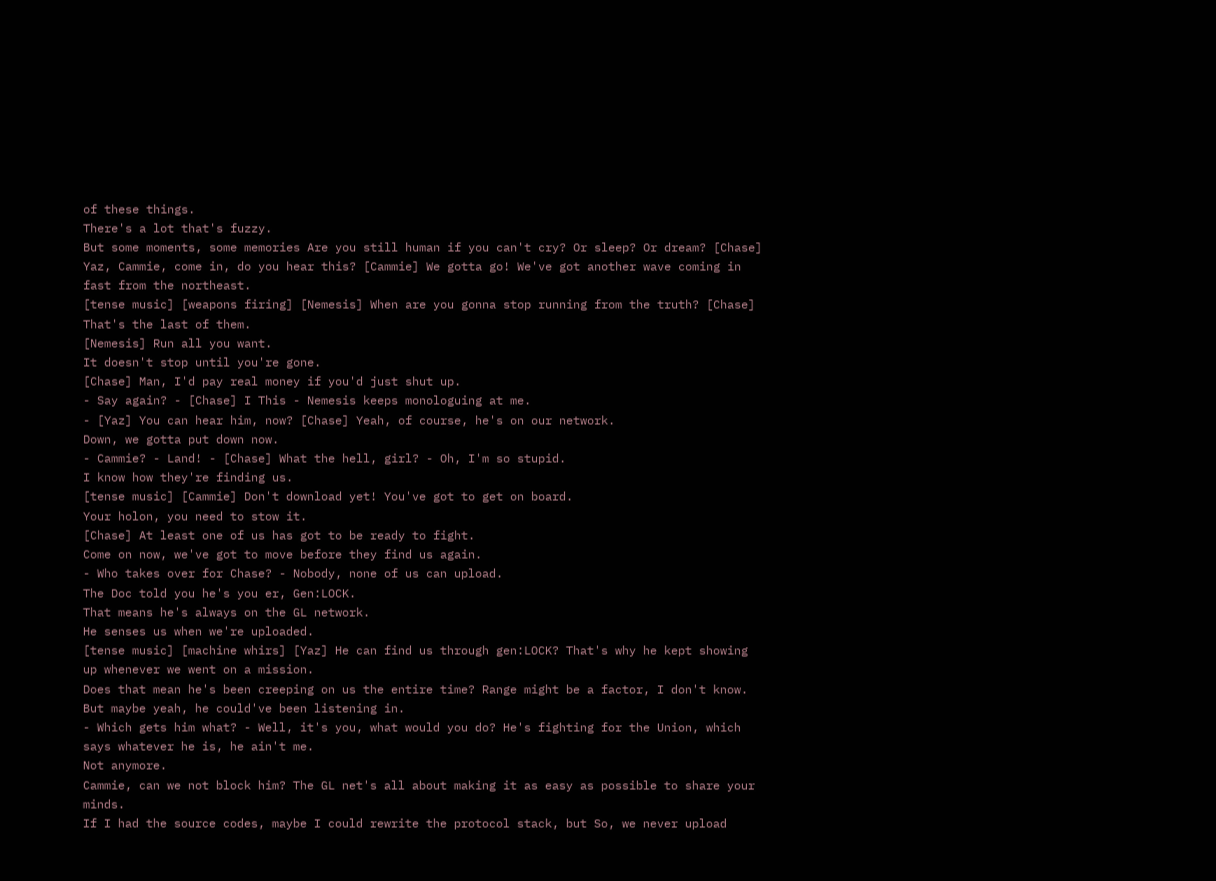of these things.
There's a lot that's fuzzy.
But some moments, some memories Are you still human if you can't cry? Or sleep? Or dream? [Chase] Yaz, Cammie, come in, do you hear this? [Cammie] We gotta go! We've got another wave coming in fast from the northeast.
[tense music] [weapons firing] [Nemesis] When are you gonna stop running from the truth? [Chase] That's the last of them.
[Nemesis] Run all you want.
It doesn't stop until you're gone.
[Chase] Man, I'd pay real money if you'd just shut up.
- Say again? - [Chase] I This - Nemesis keeps monologuing at me.
- [Yaz] You can hear him, now? [Chase] Yeah, of course, he's on our network.
Down, we gotta put down now.
- Cammie? - Land! - [Chase] What the hell, girl? - Oh, I'm so stupid.
I know how they're finding us.
[tense music] [Cammie] Don't download yet! You've got to get on board.
Your holon, you need to stow it.
[Chase] At least one of us has got to be ready to fight.
Come on now, we've got to move before they find us again.
- Who takes over for Chase? - Nobody, none of us can upload.
The Doc told you he's you er, Gen:LOCK.
That means he's always on the GL network.
He senses us when we're uploaded.
[tense music] [machine whirs] [Yaz] He can find us through gen:LOCK? That's why he kept showing up whenever we went on a mission.
Does that mean he's been creeping on us the entire time? Range might be a factor, I don't know.
But maybe yeah, he could've been listening in.
- Which gets him what? - Well, it's you, what would you do? He's fighting for the Union, which says whatever he is, he ain't me.
Not anymore.
Cammie, can we not block him? The GL net's all about making it as easy as possible to share your minds.
If I had the source codes, maybe I could rewrite the protocol stack, but So, we never upload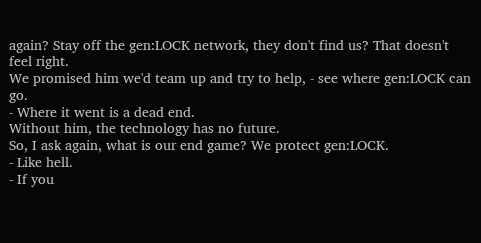again? Stay off the gen:LOCK network, they don't find us? That doesn't feel right.
We promised him we'd team up and try to help, - see where gen:LOCK can go.
- Where it went is a dead end.
Without him, the technology has no future.
So, I ask again, what is our end game? We protect gen:LOCK.
- Like hell.
- If you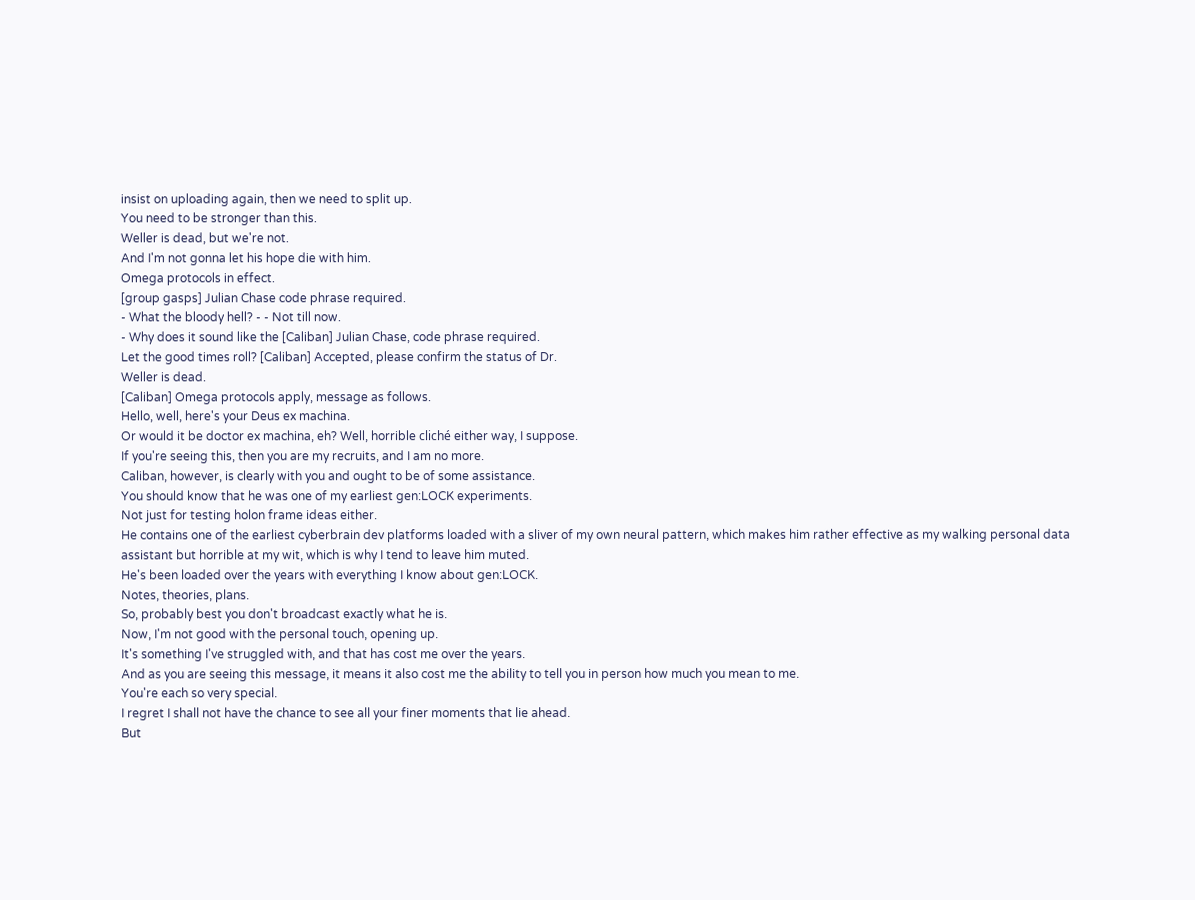insist on uploading again, then we need to split up.
You need to be stronger than this.
Weller is dead, but we're not.
And I'm not gonna let his hope die with him.
Omega protocols in effect.
[group gasps] Julian Chase code phrase required.
- What the bloody hell? - - Not till now.
- Why does it sound like the [Caliban] Julian Chase, code phrase required.
Let the good times roll? [Caliban] Accepted, please confirm the status of Dr.
Weller is dead.
[Caliban] Omega protocols apply, message as follows.
Hello, well, here's your Deus ex machina.
Or would it be doctor ex machina, eh? Well, horrible cliché either way, I suppose.
If you're seeing this, then you are my recruits, and I am no more.
Caliban, however, is clearly with you and ought to be of some assistance.
You should know that he was one of my earliest gen:LOCK experiments.
Not just for testing holon frame ideas either.
He contains one of the earliest cyberbrain dev platforms loaded with a sliver of my own neural pattern, which makes him rather effective as my walking personal data assistant but horrible at my wit, which is why I tend to leave him muted.
He's been loaded over the years with everything I know about gen:LOCK.
Notes, theories, plans.
So, probably best you don't broadcast exactly what he is.
Now, I'm not good with the personal touch, opening up.
It's something I've struggled with, and that has cost me over the years.
And as you are seeing this message, it means it also cost me the ability to tell you in person how much you mean to me.
You're each so very special.
I regret I shall not have the chance to see all your finer moments that lie ahead.
But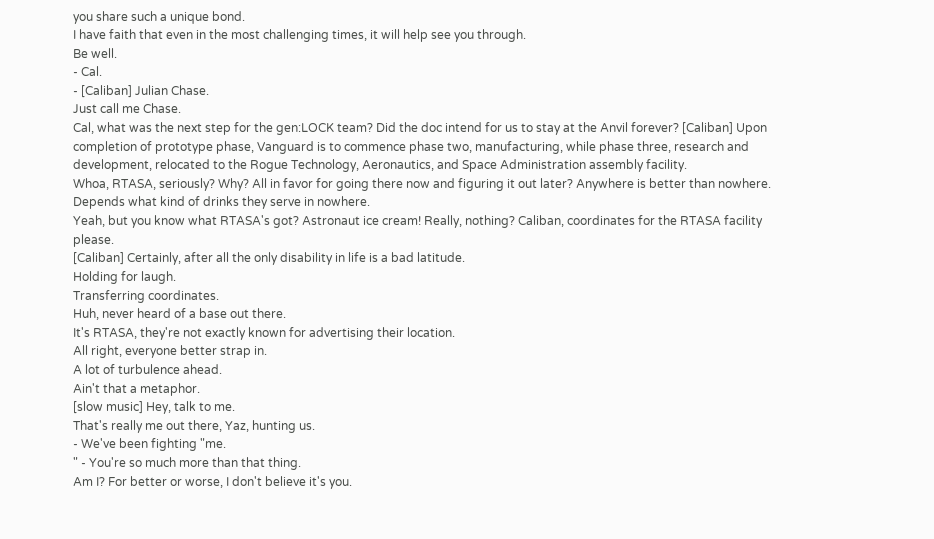you share such a unique bond.
I have faith that even in the most challenging times, it will help see you through.
Be well.
- Cal.
- [Caliban] Julian Chase.
Just call me Chase.
Cal, what was the next step for the gen:LOCK team? Did the doc intend for us to stay at the Anvil forever? [Caliban] Upon completion of prototype phase, Vanguard is to commence phase two, manufacturing, while phase three, research and development, relocated to the Rogue Technology, Aeronautics, and Space Administration assembly facility.
Whoa, RTASA, seriously? Why? All in favor for going there now and figuring it out later? Anywhere is better than nowhere.
Depends what kind of drinks they serve in nowhere.
Yeah, but you know what RTASA's got? Astronaut ice cream! Really, nothing? Caliban, coordinates for the RTASA facility please.
[Caliban] Certainly, after all the only disability in life is a bad latitude.
Holding for laugh.
Transferring coordinates.
Huh, never heard of a base out there.
It's RTASA, they're not exactly known for advertising their location.
All right, everyone better strap in.
A lot of turbulence ahead.
Ain't that a metaphor.
[slow music] Hey, talk to me.
That's really me out there, Yaz, hunting us.
- We've been fighting "me.
" - You're so much more than that thing.
Am I? For better or worse, I don't believe it's you.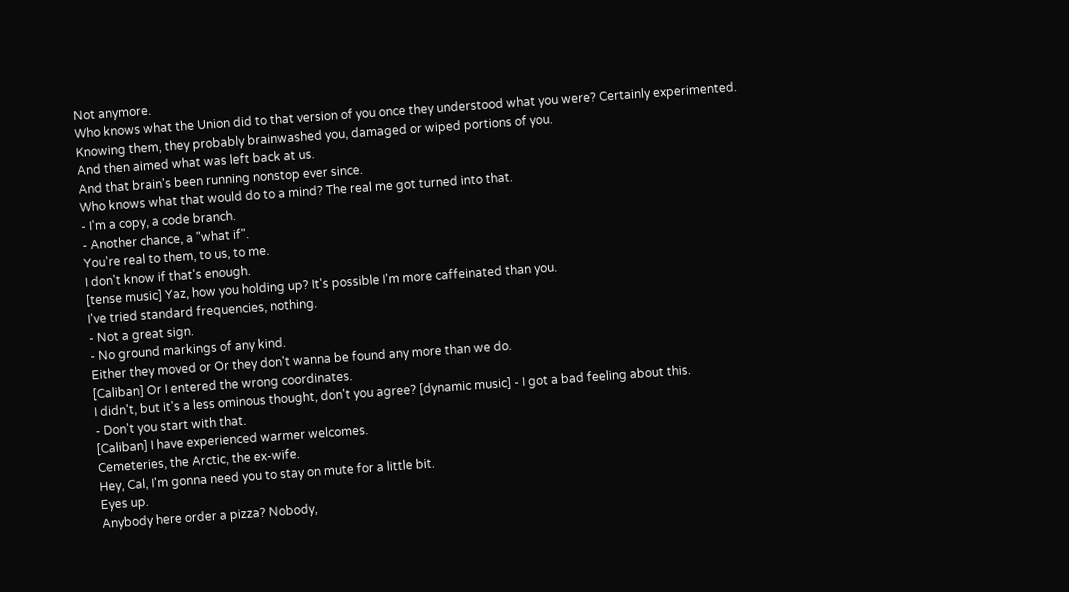Not anymore.
Who knows what the Union did to that version of you once they understood what you were? Certainly experimented.
Knowing them, they probably brainwashed you, damaged or wiped portions of you.
And then aimed what was left back at us.
And that brain's been running nonstop ever since.
Who knows what that would do to a mind? The real me got turned into that.
- I'm a copy, a code branch.
- Another chance, a "what if".
You're real to them, to us, to me.
I don't know if that's enough.
[tense music] Yaz, how you holding up? It's possible I'm more caffeinated than you.
I've tried standard frequencies, nothing.
- Not a great sign.
- No ground markings of any kind.
Either they moved or Or they don't wanna be found any more than we do.
[Caliban] Or I entered the wrong coordinates.
I didn't, but it's a less ominous thought, don't you agree? [dynamic music] - I got a bad feeling about this.
- Don't you start with that.
[Caliban] I have experienced warmer welcomes.
Cemeteries, the Arctic, the ex-wife.
Hey, Cal, I'm gonna need you to stay on mute for a little bit.
Eyes up.
Anybody here order a pizza? Nobody,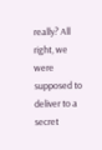really? All right, we were supposed to deliver to a secret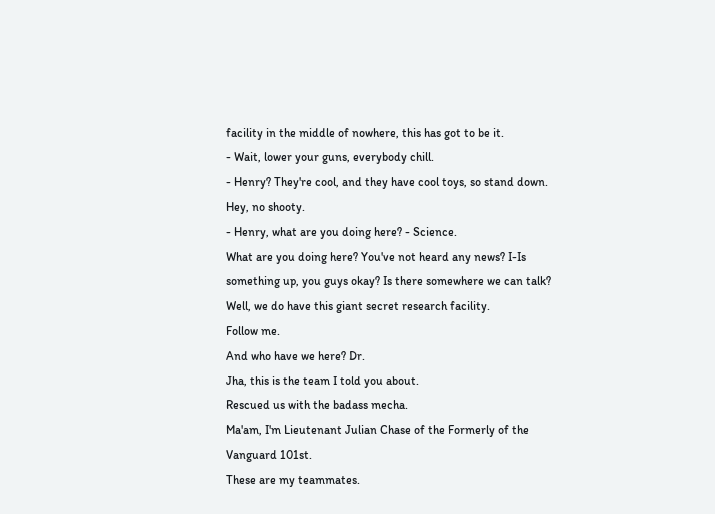facility in the middle of nowhere, this has got to be it.
- Wait, lower your guns, everybody chill.
- Henry? They're cool, and they have cool toys, so stand down.
Hey, no shooty.
- Henry, what are you doing here? - Science.
What are you doing here? You've not heard any news? I-Is something up, you guys okay? Is there somewhere we can talk? Well, we do have this giant secret research facility.
Follow me.
And who have we here? Dr.
Jha, this is the team I told you about.
Rescued us with the badass mecha.
Ma'am, I'm Lieutenant Julian Chase of the Formerly of the Vanguard 101st.
These are my teammates.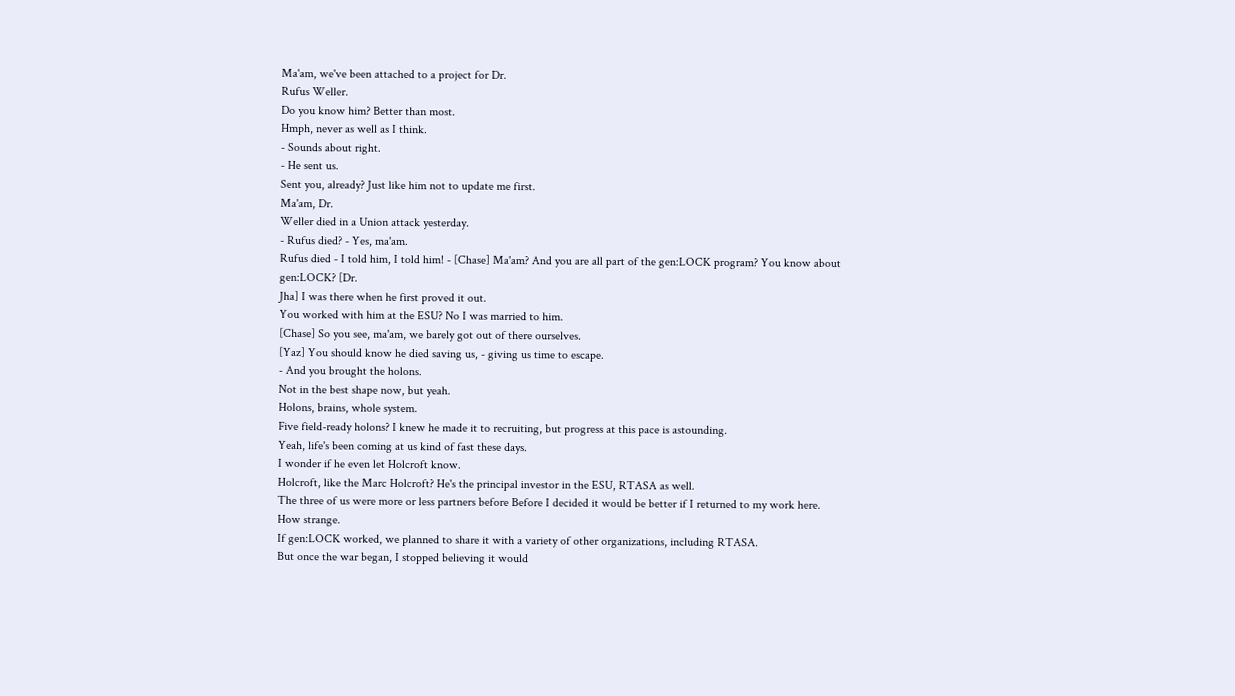Ma'am, we've been attached to a project for Dr.
Rufus Weller.
Do you know him? Better than most.
Hmph, never as well as I think.
- Sounds about right.
- He sent us.
Sent you, already? Just like him not to update me first.
Ma'am, Dr.
Weller died in a Union attack yesterday.
- Rufus died? - Yes, ma'am.
Rufus died - I told him, I told him! - [Chase] Ma'am? And you are all part of the gen:LOCK program? You know about gen:LOCK? [Dr.
Jha] I was there when he first proved it out.
You worked with him at the ESU? No I was married to him.
[Chase] So you see, ma'am, we barely got out of there ourselves.
[Yaz] You should know he died saving us, - giving us time to escape.
- And you brought the holons.
Not in the best shape now, but yeah.
Holons, brains, whole system.
Five field-ready holons? I knew he made it to recruiting, but progress at this pace is astounding.
Yeah, life's been coming at us kind of fast these days.
I wonder if he even let Holcroft know.
Holcroft, like the Marc Holcroft? He's the principal investor in the ESU, RTASA as well.
The three of us were more or less partners before Before I decided it would be better if I returned to my work here.
How strange.
If gen:LOCK worked, we planned to share it with a variety of other organizations, including RTASA.
But once the war began, I stopped believing it would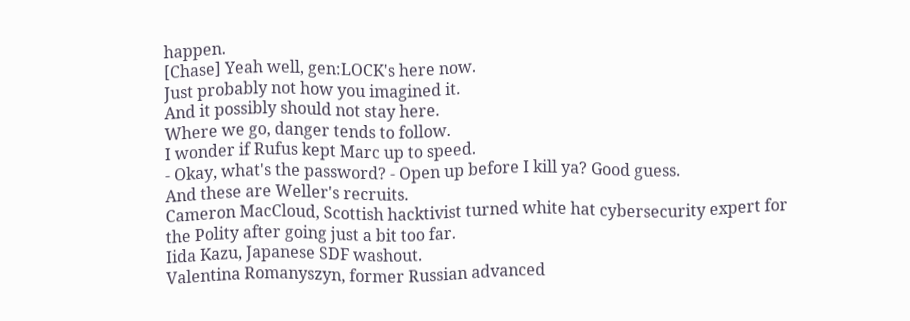happen.
[Chase] Yeah well, gen:LOCK's here now.
Just probably not how you imagined it.
And it possibly should not stay here.
Where we go, danger tends to follow.
I wonder if Rufus kept Marc up to speed.
- Okay, what's the password? - Open up before I kill ya? Good guess.
And these are Weller's recruits.
Cameron MacCloud, Scottish hacktivist turned white hat cybersecurity expert for the Polity after going just a bit too far.
Iida Kazu, Japanese SDF washout.
Valentina Romanyszyn, former Russian advanced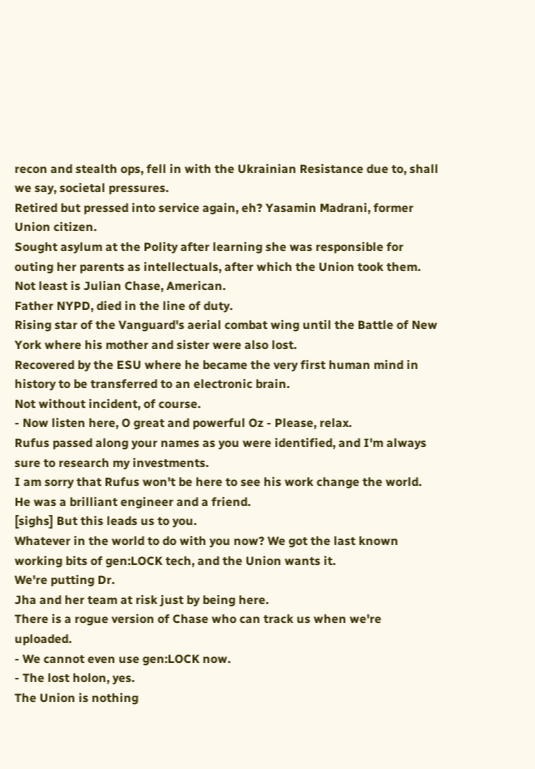recon and stealth ops, fell in with the Ukrainian Resistance due to, shall we say, societal pressures.
Retired but pressed into service again, eh? Yasamin Madrani, former Union citizen.
Sought asylum at the Polity after learning she was responsible for outing her parents as intellectuals, after which the Union took them.
Not least is Julian Chase, American.
Father NYPD, died in the line of duty.
Rising star of the Vanguard's aerial combat wing until the Battle of New York where his mother and sister were also lost.
Recovered by the ESU where he became the very first human mind in history to be transferred to an electronic brain.
Not without incident, of course.
- Now listen here, O great and powerful Oz - Please, relax.
Rufus passed along your names as you were identified, and I'm always sure to research my investments.
I am sorry that Rufus won't be here to see his work change the world.
He was a brilliant engineer and a friend.
[sighs] But this leads us to you.
Whatever in the world to do with you now? We got the last known working bits of gen:LOCK tech, and the Union wants it.
We're putting Dr.
Jha and her team at risk just by being here.
There is a rogue version of Chase who can track us when we're uploaded.
- We cannot even use gen:LOCK now.
- The lost holon, yes.
The Union is nothing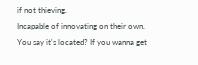if not thieving.
Incapable of innovating on their own.
You say it's located? If you wanna get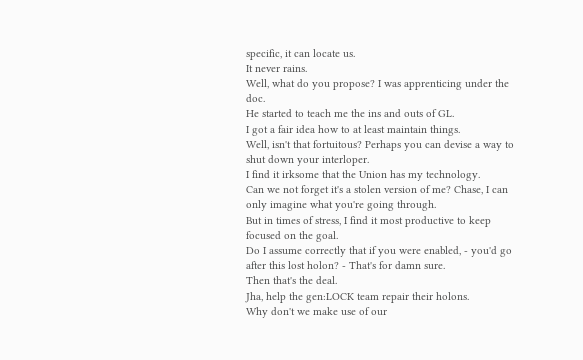specific, it can locate us.
It never rains.
Well, what do you propose? I was apprenticing under the doc.
He started to teach me the ins and outs of GL.
I got a fair idea how to at least maintain things.
Well, isn't that fortuitous? Perhaps you can devise a way to shut down your interloper.
I find it irksome that the Union has my technology.
Can we not forget it's a stolen version of me? Chase, I can only imagine what you're going through.
But in times of stress, I find it most productive to keep focused on the goal.
Do I assume correctly that if you were enabled, - you'd go after this lost holon? - That's for damn sure.
Then that's the deal.
Jha, help the gen:LOCK team repair their holons.
Why don't we make use of our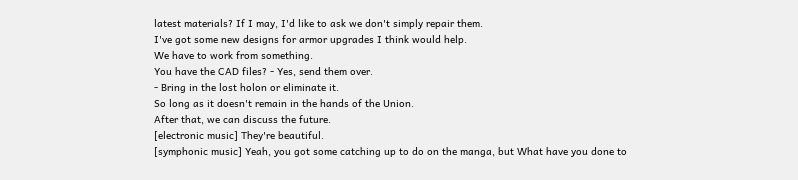latest materials? If I may, I'd like to ask we don't simply repair them.
I've got some new designs for armor upgrades I think would help.
We have to work from something.
You have the CAD files? - Yes, send them over.
- Bring in the lost holon or eliminate it.
So long as it doesn't remain in the hands of the Union.
After that, we can discuss the future.
[electronic music] They're beautiful.
[symphonic music] Yeah, you got some catching up to do on the manga, but What have you done to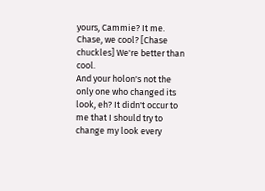yours, Cammie? It me.
Chase, we cool? [Chase chuckles] We're better than cool.
And your holon's not the only one who changed its look, eh? It didn't occur to me that I should try to change my look every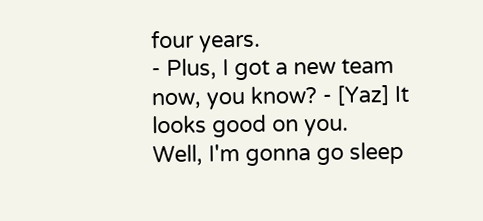four years.
- Plus, I got a new team now, you know? - [Yaz] It looks good on you.
Well, I'm gonna go sleep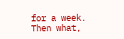for a week.
Then what,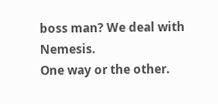boss man? We deal with Nemesis.
One way or the other.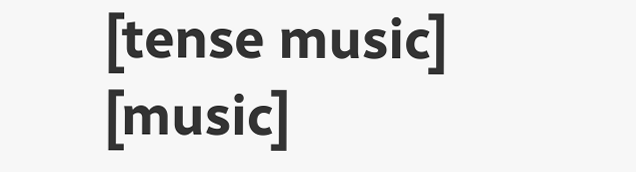[tense music] [music]